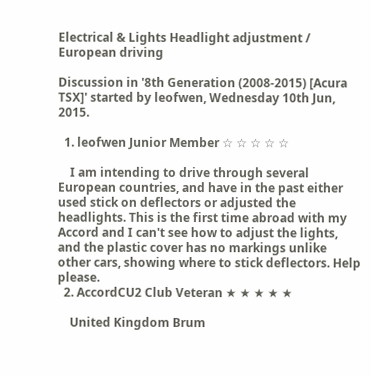Electrical & Lights Headlight adjustment / European driving

Discussion in '8th Generation (2008-2015) [Acura TSX]' started by leofwen, Wednesday 10th Jun, 2015.

  1. leofwen Junior Member ☆ ☆ ☆ ☆ ☆

    I am intending to drive through several European countries, and have in the past either used stick on deflectors or adjusted the headlights. This is the first time abroad with my Accord and I can't see how to adjust the lights, and the plastic cover has no markings unlike other cars, showing where to stick deflectors. Help please.
  2. AccordCU2 Club Veteran ★ ★ ★ ★ ★

    United Kingdom Brum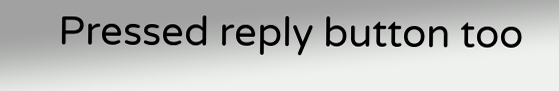Pressed reply button too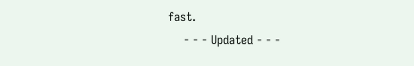fast.
    - - - Updated - - -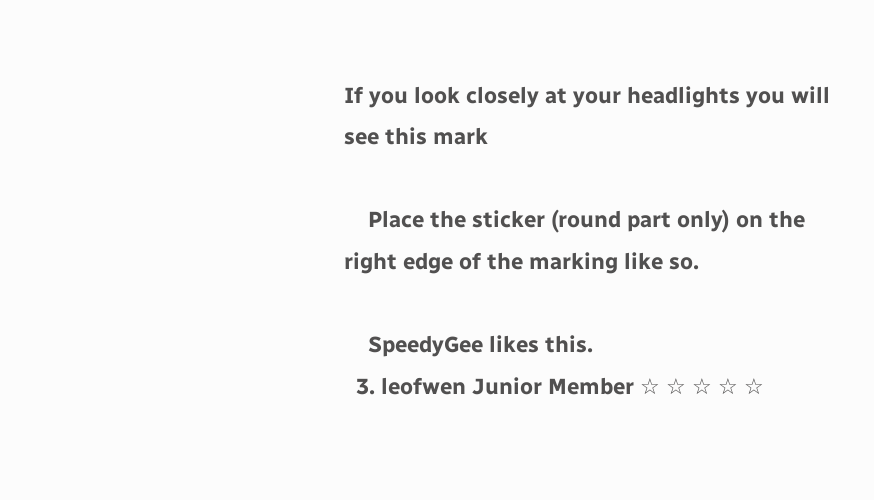If you look closely at your headlights you will see this mark

    Place the sticker (round part only) on the right edge of the marking like so.

    SpeedyGee likes this.
  3. leofwen Junior Member ☆ ☆ ☆ ☆ ☆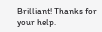Brilliant! Thanks for your help.